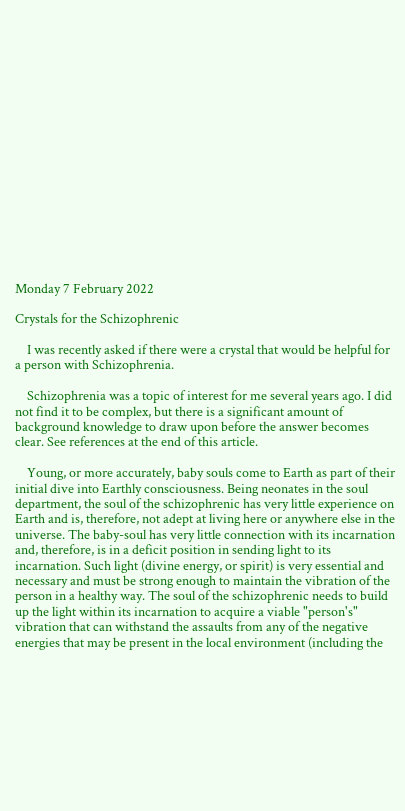Monday 7 February 2022

Crystals for the Schizophrenic

    I was recently asked if there were a crystal that would be helpful for a person with Schizophrenia.

    Schizophrenia was a topic of interest for me several years ago. I did not find it to be complex, but there is a significant amount of background knowledge to draw upon before the answer becomes clear. See references at the end of this article.

    Young, or more accurately, baby souls come to Earth as part of their initial dive into Earthly consciousness. Being neonates in the soul department, the soul of the schizophrenic has very little experience on Earth and is, therefore, not adept at living here or anywhere else in the universe. The baby-soul has very little connection with its incarnation and, therefore, is in a deficit position in sending light to its incarnation. Such light (divine energy, or spirit) is very essential and necessary and must be strong enough to maintain the vibration of the person in a healthy way. The soul of the schizophrenic needs to build up the light within its incarnation to acquire a viable "person's" vibration that can withstand the assaults from any of the negative energies that may be present in the local environment (including the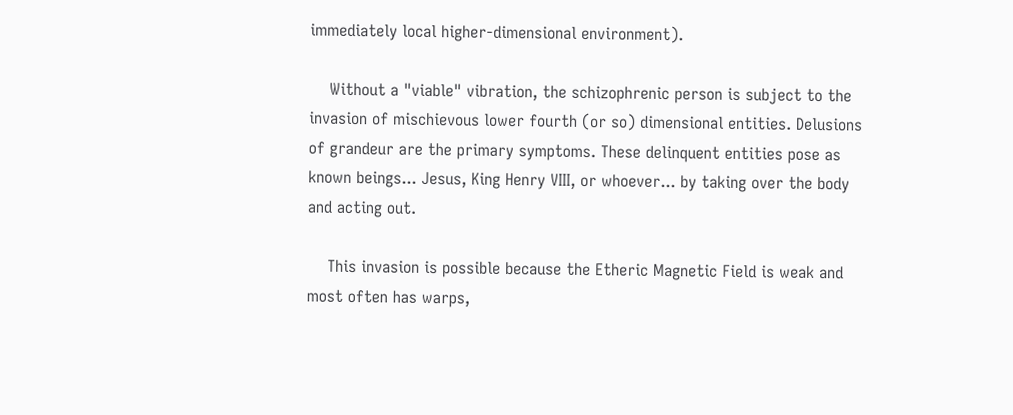immediately local higher-dimensional environment).

    Without a "viable" vibration, the schizophrenic person is subject to the invasion of mischievous lower fourth (or so) dimensional entities. Delusions of grandeur are the primary symptoms. These delinquent entities pose as known beings... Jesus, King Henry VIII, or whoever... by taking over the body and acting out.

    This invasion is possible because the Etheric Magnetic Field is weak and most often has warps,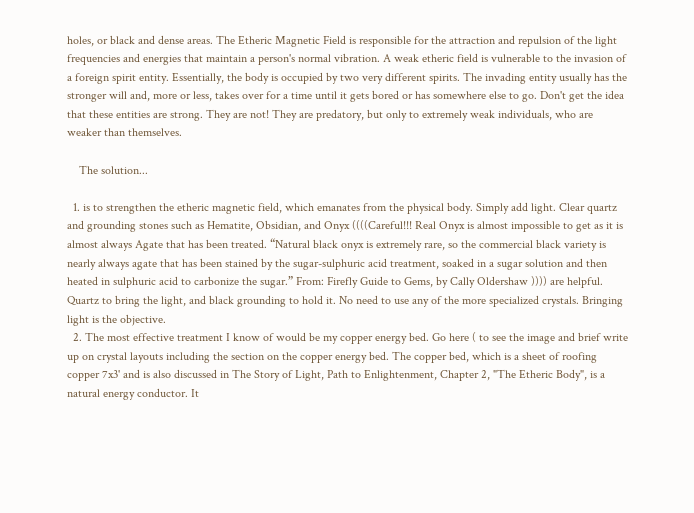holes, or black and dense areas. The Etheric Magnetic Field is responsible for the attraction and repulsion of the light frequencies and energies that maintain a person's normal vibration. A weak etheric field is vulnerable to the invasion of a foreign spirit entity. Essentially, the body is occupied by two very different spirits. The invading entity usually has the stronger will and, more or less, takes over for a time until it gets bored or has somewhere else to go. Don't get the idea that these entities are strong. They are not! They are predatory, but only to extremely weak individuals, who are weaker than themselves.

    The solution...

  1. is to strengthen the etheric magnetic field, which emanates from the physical body. Simply add light. Clear quartz and grounding stones such as Hematite, Obsidian, and Onyx ((((Careful!!! Real Onyx is almost impossible to get as it is almost always Agate that has been treated. “Natural black onyx is extremely rare, so the commercial black variety is nearly always agate that has been stained by the sugar-sulphuric acid treatment, soaked in a sugar solution and then heated in sulphuric acid to carbonize the sugar.” From: Firefly Guide to Gems, by Cally Oldershaw )))) are helpful. Quartz to bring the light, and black grounding to hold it. No need to use any of the more specialized crystals. Bringing light is the objective.
  2. The most effective treatment I know of would be my copper energy bed. Go here ( to see the image and brief write up on crystal layouts including the section on the copper energy bed. The copper bed, which is a sheet of roofing copper 7x3' and is also discussed in The Story of Light, Path to Enlightenment, Chapter 2, "The Etheric Body", is a natural energy conductor. It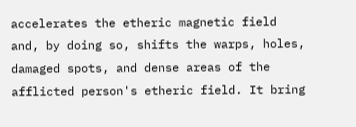accelerates the etheric magnetic field and, by doing so, shifts the warps, holes, damaged spots, and dense areas of the afflicted person's etheric field. It bring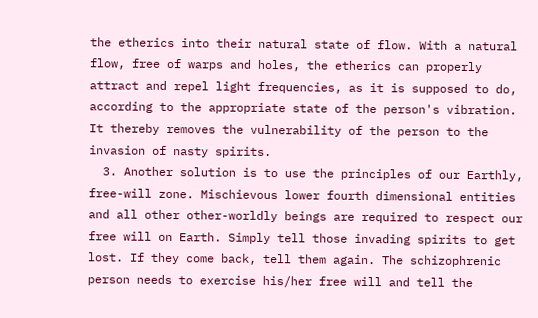the etherics into their natural state of flow. With a natural flow, free of warps and holes, the etherics can properly attract and repel light frequencies, as it is supposed to do, according to the appropriate state of the person's vibration. It thereby removes the vulnerability of the person to the invasion of nasty spirits.
  3. Another solution is to use the principles of our Earthly, free-will zone. Mischievous lower fourth dimensional entities and all other other-worldly beings are required to respect our free will on Earth. Simply tell those invading spirits to get lost. If they come back, tell them again. The schizophrenic person needs to exercise his/her free will and tell the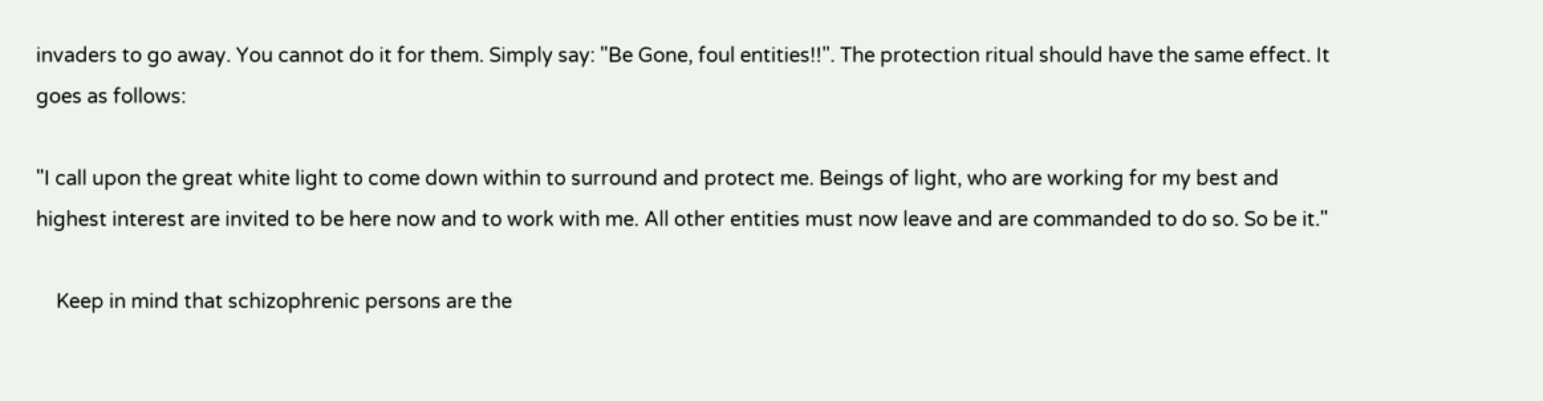invaders to go away. You cannot do it for them. Simply say: "Be Gone, foul entities!!". The protection ritual should have the same effect. It goes as follows:

"I call upon the great white light to come down within to surround and protect me. Beings of light, who are working for my best and highest interest are invited to be here now and to work with me. All other entities must now leave and are commanded to do so. So be it."

    Keep in mind that schizophrenic persons are the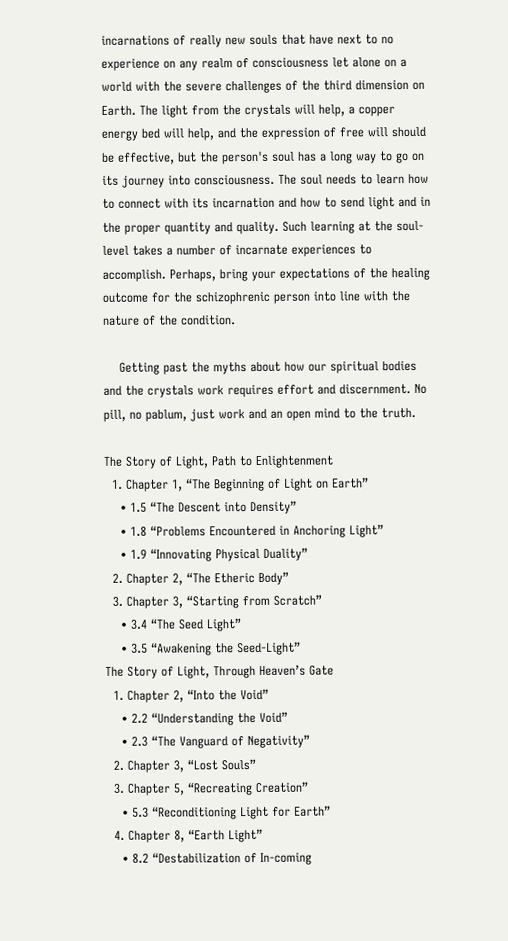incarnations of really new souls that have next to no experience on any realm of consciousness let alone on a world with the severe challenges of the third dimension on Earth. The light from the crystals will help, a copper energy bed will help, and the expression of free will should be effective, but the person's soul has a long way to go on its journey into consciousness. The soul needs to learn how to connect with its incarnation and how to send light and in the proper quantity and quality. Such learning at the soul-level takes a number of incarnate experiences to accomplish. Perhaps, bring your expectations of the healing outcome for the schizophrenic person into line with the nature of the condition.

    Getting past the myths about how our spiritual bodies and the crystals work requires effort and discernment. No pill, no pablum, just work and an open mind to the truth.

The Story of Light, Path to Enlightenment
  1. Chapter 1, “The Beginning of Light on Earth”
    • 1.5 “The Descent into Density”
    • 1.8 “Problems Encountered in Anchoring Light”
    • 1.9 “Innovating Physical Duality”
  2. Chapter 2, “The Etheric Body”
  3. Chapter 3, “Starting from Scratch”
    • 3.4 “The Seed Light”
    • 3.5 “Awakening the Seed-Light”
The Story of Light, Through Heaven’s Gate
  1. Chapter 2, “Into the Void”
    • 2.2 “Understanding the Void”
    • 2.3 “The Vanguard of Negativity”
  2. Chapter 3, “Lost Souls”
  3. Chapter 5, “Recreating Creation”
    • 5.3 “Reconditioning Light for Earth”
  4. Chapter 8, “Earth Light”
    • 8.2 “Destabilization of In-coming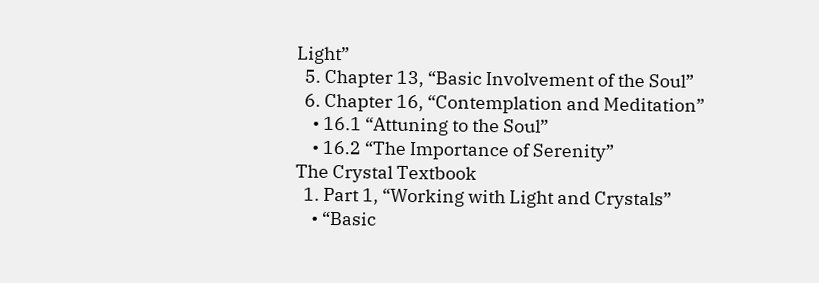Light”
  5. Chapter 13, “Basic Involvement of the Soul”
  6. Chapter 16, “Contemplation and Meditation”
    • 16.1 “Attuning to the Soul”
    • 16.2 “The Importance of Serenity”
The Crystal Textbook
  1. Part 1, “Working with Light and Crystals”
    • “Basic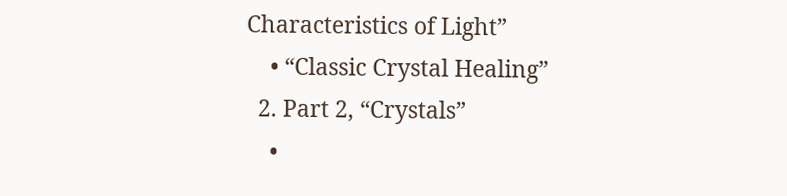Characteristics of Light”
    • “Classic Crystal Healing”
  2. Part 2, “Crystals”
    •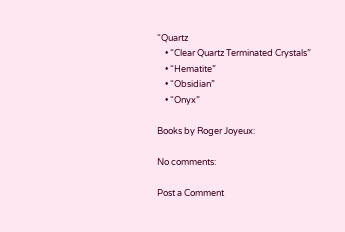“Quartz
    • “Clear Quartz Terminated Crystals”
    • “Hematite”
    • “Obsidian”
    • “Onyx”

Books by Roger Joyeux:

No comments:

Post a Comment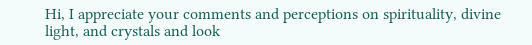Hi, I appreciate your comments and perceptions on spirituality, divine light, and crystals and look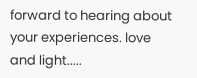forward to hearing about your experiences. love and light.....